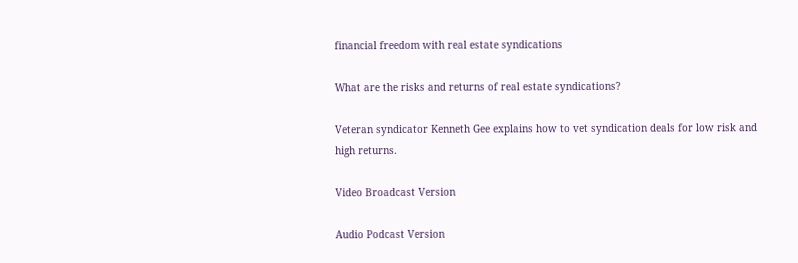financial freedom with real estate syndications

What are the risks and returns of real estate syndications?

Veteran syndicator Kenneth Gee explains how to vet syndication deals for low risk and high returns.

Video Broadcast Version

Audio Podcast Version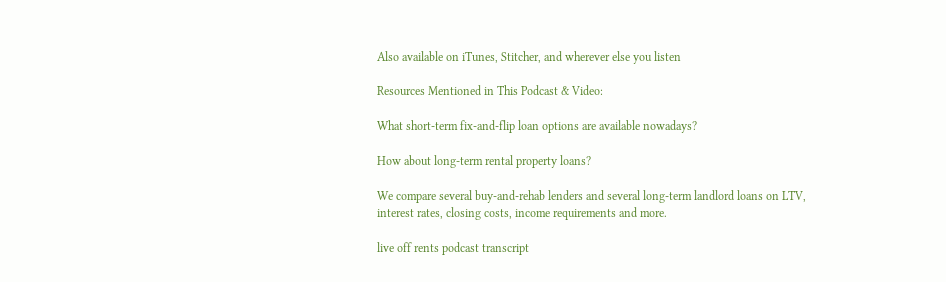Also available on iTunes, Stitcher, and wherever else you listen

Resources Mentioned in This Podcast & Video:

What short-term fix-and-flip loan options are available nowadays?

How about long-term rental property loans?

We compare several buy-and-rehab lenders and several long-term landlord loans on LTV, interest rates, closing costs, income requirements and more.

live off rents podcast transcript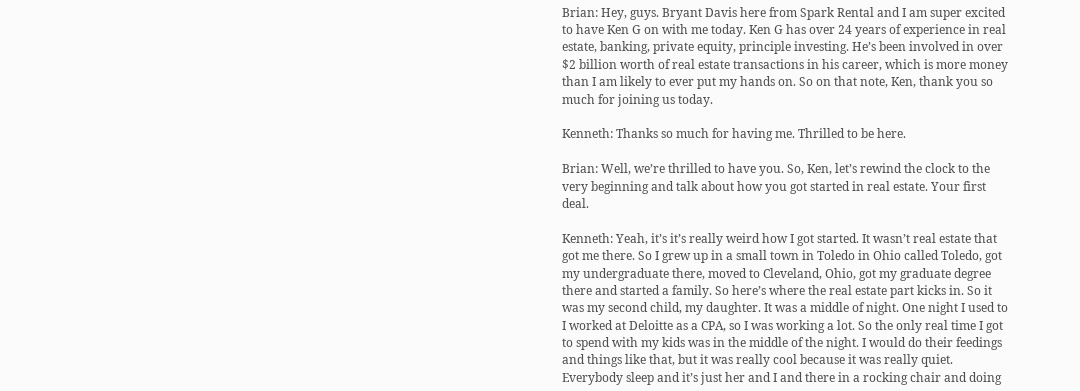Brian: Hey, guys. Bryant Davis here from Spark Rental and I am super excited to have Ken G on with me today. Ken G has over 24 years of experience in real estate, banking, private equity, principle investing. He’s been involved in over $2 billion worth of real estate transactions in his career, which is more money than I am likely to ever put my hands on. So on that note, Ken, thank you so much for joining us today.

Kenneth: Thanks so much for having me. Thrilled to be here.

Brian: Well, we’re thrilled to have you. So, Ken, let’s rewind the clock to the very beginning and talk about how you got started in real estate. Your first deal.

Kenneth: Yeah, it’s it’s really weird how I got started. It wasn’t real estate that got me there. So I grew up in a small town in Toledo in Ohio called Toledo, got my undergraduate there, moved to Cleveland, Ohio, got my graduate degree there and started a family. So here’s where the real estate part kicks in. So it was my second child, my daughter. It was a middle of night. One night I used to I worked at Deloitte as a CPA, so I was working a lot. So the only real time I got to spend with my kids was in the middle of the night. I would do their feedings and things like that, but it was really cool because it was really quiet. Everybody sleep and it’s just her and I and there in a rocking chair and doing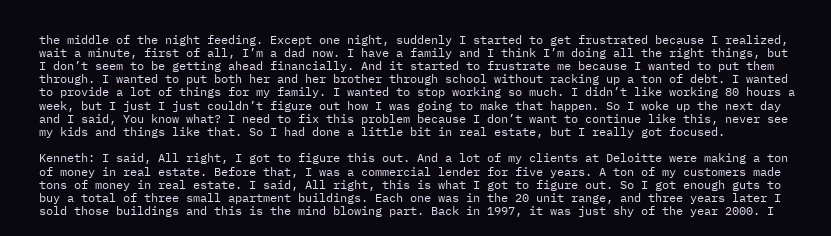the middle of the night feeding. Except one night, suddenly I started to get frustrated because I realized, wait a minute, first of all, I’m a dad now. I have a family and I think I’m doing all the right things, but I don’t seem to be getting ahead financially. And it started to frustrate me because I wanted to put them through. I wanted to put both her and her brother through school without racking up a ton of debt. I wanted to provide a lot of things for my family. I wanted to stop working so much. I didn’t like working 80 hours a week, but I just I just couldn’t figure out how I was going to make that happen. So I woke up the next day and I said, You know what? I need to fix this problem because I don’t want to continue like this, never see my kids and things like that. So I had done a little bit in real estate, but I really got focused.

Kenneth: I said, All right, I got to figure this out. And a lot of my clients at Deloitte were making a ton of money in real estate. Before that, I was a commercial lender for five years. A ton of my customers made tons of money in real estate. I said, All right, this is what I got to figure out. So I got enough guts to buy a total of three small apartment buildings. Each one was in the 20 unit range, and three years later I sold those buildings and this is the mind blowing part. Back in 1997, it was just shy of the year 2000. I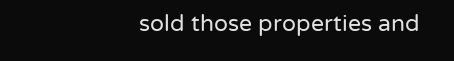sold those properties and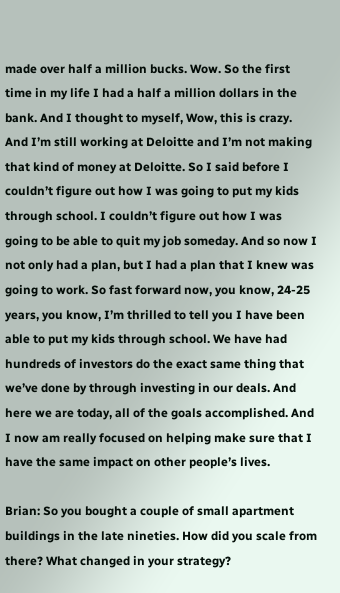made over half a million bucks. Wow. So the first time in my life I had a half a million dollars in the bank. And I thought to myself, Wow, this is crazy. And I’m still working at Deloitte and I’m not making that kind of money at Deloitte. So I said before I couldn’t figure out how I was going to put my kids through school. I couldn’t figure out how I was going to be able to quit my job someday. And so now I not only had a plan, but I had a plan that I knew was going to work. So fast forward now, you know, 24-25 years, you know, I’m thrilled to tell you I have been able to put my kids through school. We have had hundreds of investors do the exact same thing that we’ve done by through investing in our deals. And here we are today, all of the goals accomplished. And I now am really focused on helping make sure that I have the same impact on other people’s lives.

Brian: So you bought a couple of small apartment buildings in the late nineties. How did you scale from there? What changed in your strategy?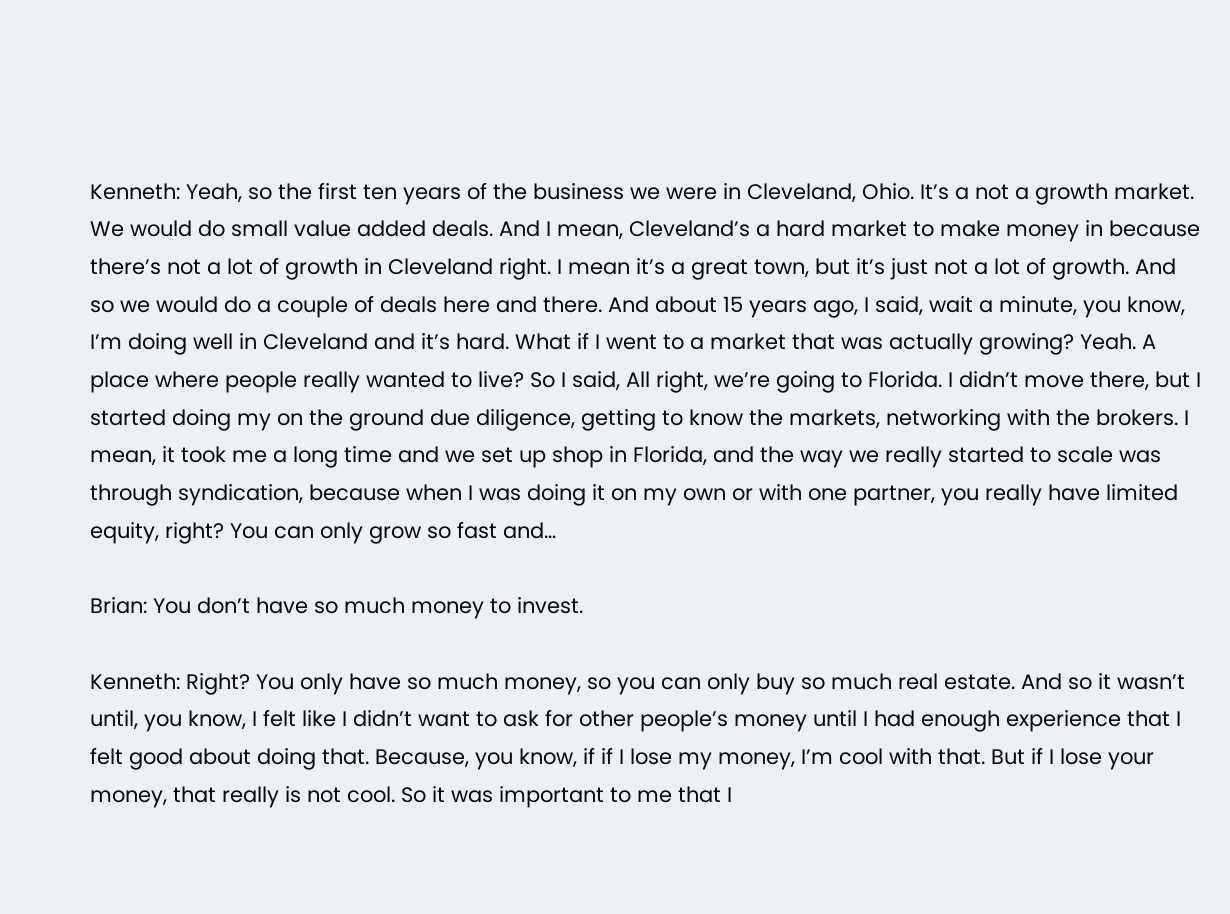Kenneth: Yeah, so the first ten years of the business we were in Cleveland, Ohio. It’s a not a growth market. We would do small value added deals. And I mean, Cleveland’s a hard market to make money in because there’s not a lot of growth in Cleveland right. I mean it’s a great town, but it’s just not a lot of growth. And so we would do a couple of deals here and there. And about 15 years ago, I said, wait a minute, you know, I’m doing well in Cleveland and it’s hard. What if I went to a market that was actually growing? Yeah. A place where people really wanted to live? So I said, All right, we’re going to Florida. I didn’t move there, but I started doing my on the ground due diligence, getting to know the markets, networking with the brokers. I mean, it took me a long time and we set up shop in Florida, and the way we really started to scale was through syndication, because when I was doing it on my own or with one partner, you really have limited equity, right? You can only grow so fast and…

Brian: You don’t have so much money to invest.

Kenneth: Right? You only have so much money, so you can only buy so much real estate. And so it wasn’t until, you know, I felt like I didn’t want to ask for other people’s money until I had enough experience that I felt good about doing that. Because, you know, if if I lose my money, I’m cool with that. But if I lose your money, that really is not cool. So it was important to me that I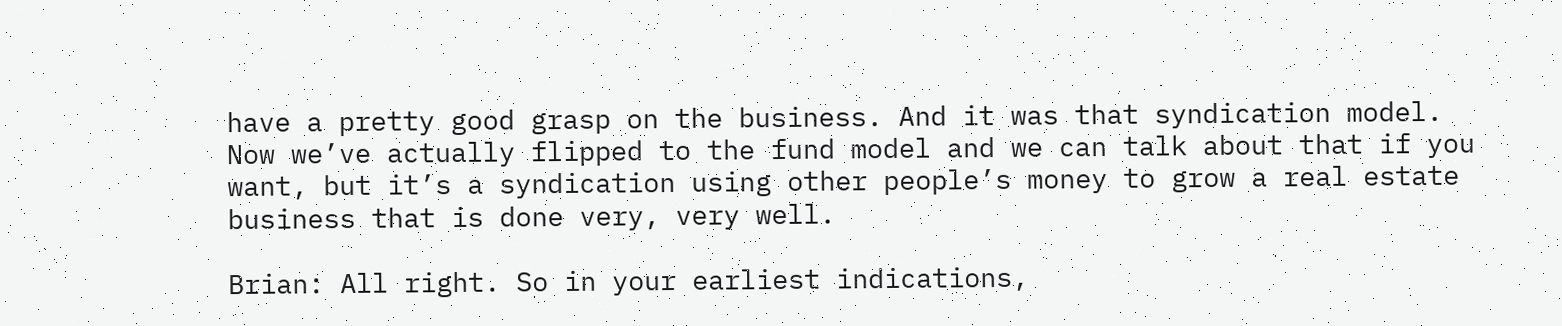have a pretty good grasp on the business. And it was that syndication model. Now we’ve actually flipped to the fund model and we can talk about that if you want, but it’s a syndication using other people’s money to grow a real estate business that is done very, very well.

Brian: All right. So in your earliest indications,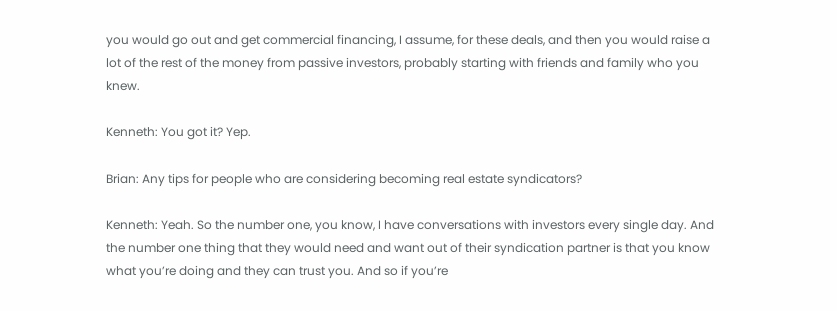you would go out and get commercial financing, I assume, for these deals, and then you would raise a lot of the rest of the money from passive investors, probably starting with friends and family who you knew.

Kenneth: You got it? Yep.

Brian: Any tips for people who are considering becoming real estate syndicators?

Kenneth: Yeah. So the number one, you know, I have conversations with investors every single day. And the number one thing that they would need and want out of their syndication partner is that you know what you’re doing and they can trust you. And so if you’re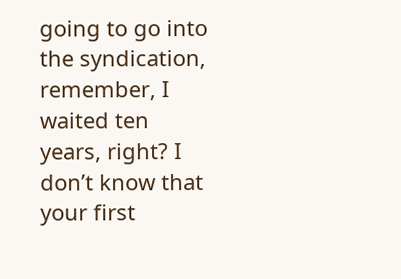going to go into the syndication, remember, I waited ten years, right? I don’t know that your first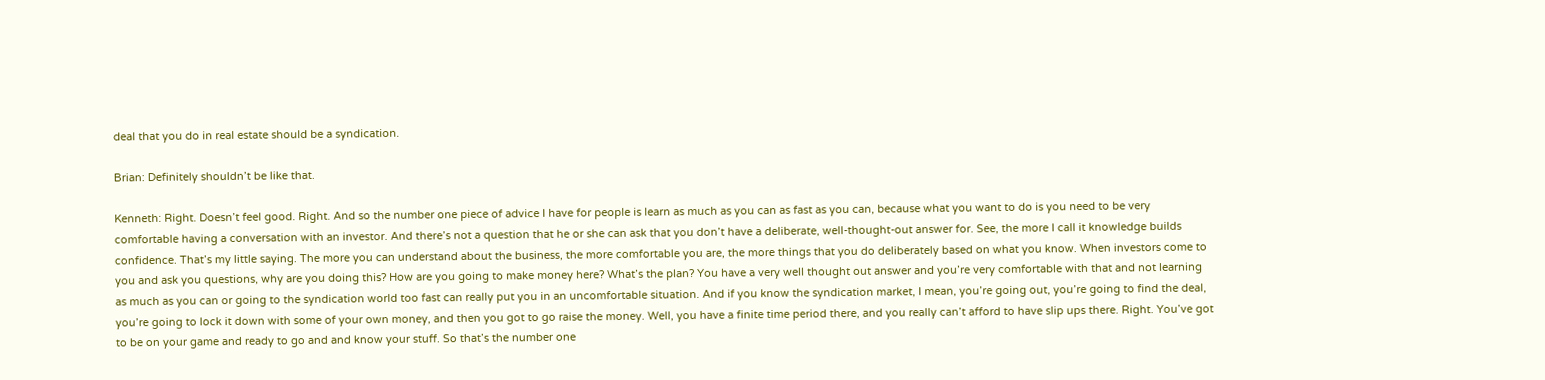deal that you do in real estate should be a syndication.

Brian: Definitely shouldn’t be like that.

Kenneth: Right. Doesn’t feel good. Right. And so the number one piece of advice I have for people is learn as much as you can as fast as you can, because what you want to do is you need to be very comfortable having a conversation with an investor. And there’s not a question that he or she can ask that you don’t have a deliberate, well-thought-out answer for. See, the more I call it knowledge builds confidence. That’s my little saying. The more you can understand about the business, the more comfortable you are, the more things that you do deliberately based on what you know. When investors come to you and ask you questions, why are you doing this? How are you going to make money here? What’s the plan? You have a very well thought out answer and you’re very comfortable with that and not learning as much as you can or going to the syndication world too fast can really put you in an uncomfortable situation. And if you know the syndication market, I mean, you’re going out, you’re going to find the deal, you’re going to lock it down with some of your own money, and then you got to go raise the money. Well, you have a finite time period there, and you really can’t afford to have slip ups there. Right. You’ve got to be on your game and ready to go and and know your stuff. So that’s the number one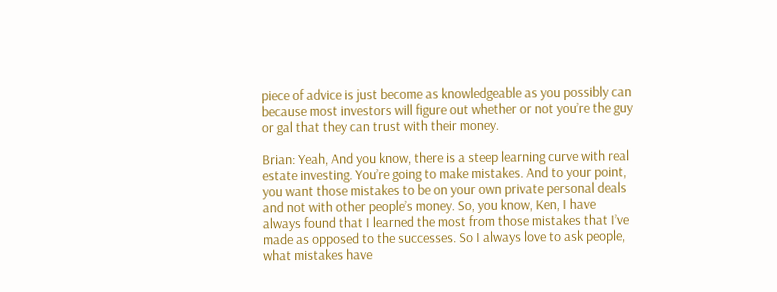piece of advice is just become as knowledgeable as you possibly can because most investors will figure out whether or not you’re the guy or gal that they can trust with their money.

Brian: Yeah, And you know, there is a steep learning curve with real estate investing. You’re going to make mistakes. And to your point, you want those mistakes to be on your own private personal deals and not with other people’s money. So, you know, Ken, I have always found that I learned the most from those mistakes that I’ve made as opposed to the successes. So I always love to ask people, what mistakes have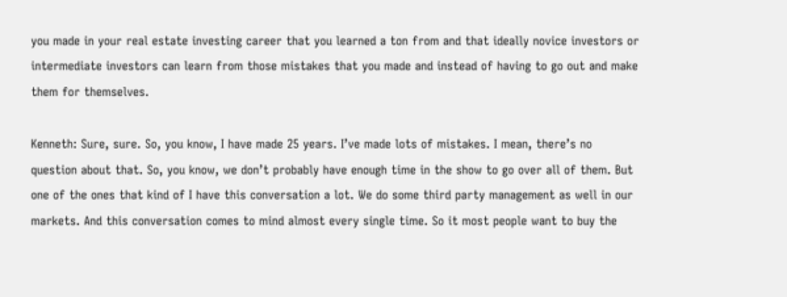you made in your real estate investing career that you learned a ton from and that ideally novice investors or intermediate investors can learn from those mistakes that you made and instead of having to go out and make them for themselves.

Kenneth: Sure, sure. So, you know, I have made 25 years. I’ve made lots of mistakes. I mean, there’s no question about that. So, you know, we don’t probably have enough time in the show to go over all of them. But one of the ones that kind of I have this conversation a lot. We do some third party management as well in our markets. And this conversation comes to mind almost every single time. So it most people want to buy the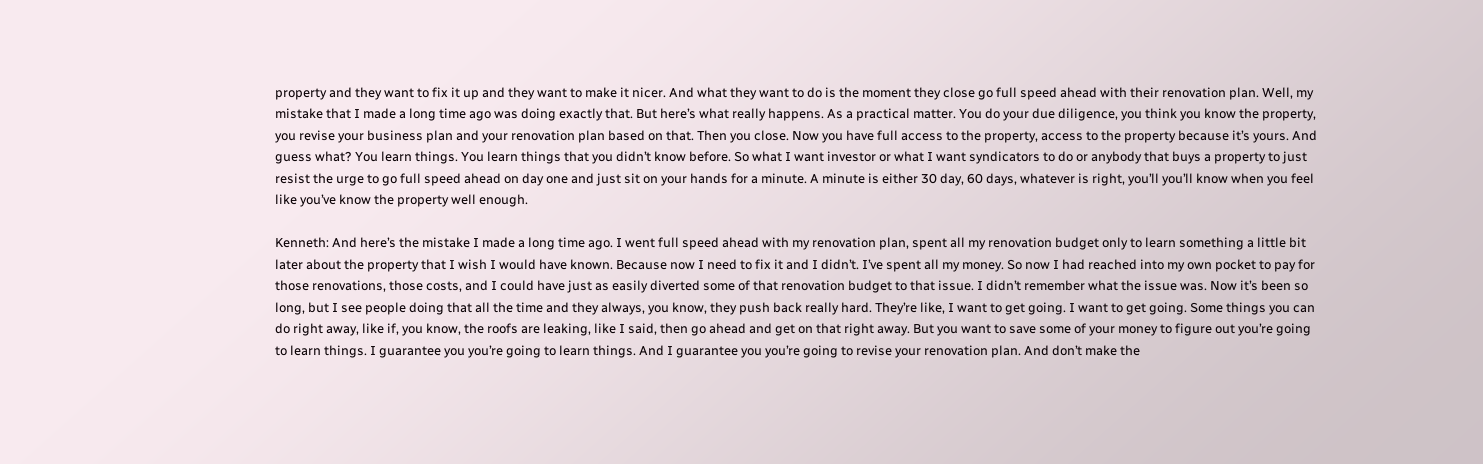property and they want to fix it up and they want to make it nicer. And what they want to do is the moment they close go full speed ahead with their renovation plan. Well, my mistake that I made a long time ago was doing exactly that. But here’s what really happens. As a practical matter. You do your due diligence, you think you know the property, you revise your business plan and your renovation plan based on that. Then you close. Now you have full access to the property, access to the property because it’s yours. And guess what? You learn things. You learn things that you didn’t know before. So what I want investor or what I want syndicators to do or anybody that buys a property to just resist the urge to go full speed ahead on day one and just sit on your hands for a minute. A minute is either 30 day, 60 days, whatever is right, you’ll you’ll know when you feel like you’ve know the property well enough.

Kenneth: And here’s the mistake I made a long time ago. I went full speed ahead with my renovation plan, spent all my renovation budget only to learn something a little bit later about the property that I wish I would have known. Because now I need to fix it and I didn’t. I’ve spent all my money. So now I had reached into my own pocket to pay for those renovations, those costs, and I could have just as easily diverted some of that renovation budget to that issue. I didn’t remember what the issue was. Now it’s been so long, but I see people doing that all the time and they always, you know, they push back really hard. They’re like, I want to get going. I want to get going. Some things you can do right away, like if, you know, the roofs are leaking, like I said, then go ahead and get on that right away. But you want to save some of your money to figure out you’re going to learn things. I guarantee you you’re going to learn things. And I guarantee you you’re going to revise your renovation plan. And don’t make the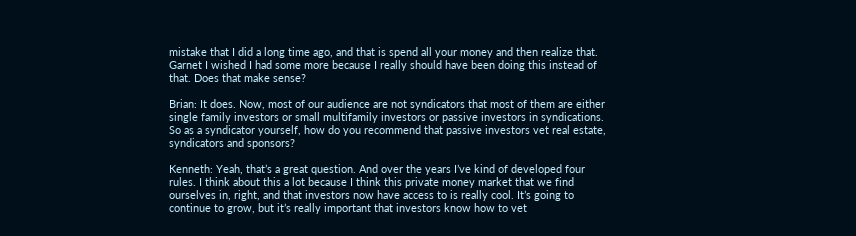mistake that I did a long time ago, and that is spend all your money and then realize that. Garnet I wished I had some more because I really should have been doing this instead of that. Does that make sense?

Brian: It does. Now, most of our audience are not syndicators that most of them are either single family investors or small multifamily investors or passive investors in syndications. So as a syndicator yourself, how do you recommend that passive investors vet real estate, syndicators and sponsors?

Kenneth: Yeah, that’s a great question. And over the years I’ve kind of developed four rules. I think about this a lot because I think this private money market that we find ourselves in, right, and that investors now have access to is really cool. It’s going to continue to grow, but it’s really important that investors know how to vet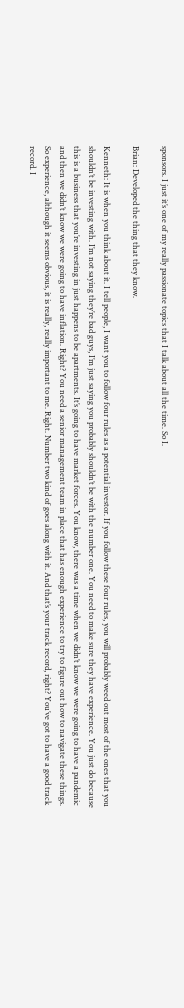sponsors. I just it’s one of my really passionate topics that I talk about all the time. So I.

Brian: Developed the thing that they know.

Kenneth: It is when you think about it. I tell people, I want you to follow four rules as a potential investor. If you follow these four rules, you will probably weed out most of the ones that you shouldn’t be investing with. I’m not saying they’re bad guys, I’m just saying you probably shouldn’t be with the number one. You need to make sure they have experience. You just do because this is a business that you’re investing in just happens to be apartments. It’s going to have market forces. You know, there was a time when we didn’t know we were going to have a pandemic and then we didn’t know we were going to have inflation. Right? You need a senior management team in place that has enough experience to try to figure out how to navigate these things. So experience, although it seems obvious, it is really, really important to me. Right. Number two kind of goes along with it. And that’s your track record, right? You’ve got to have a good track record. I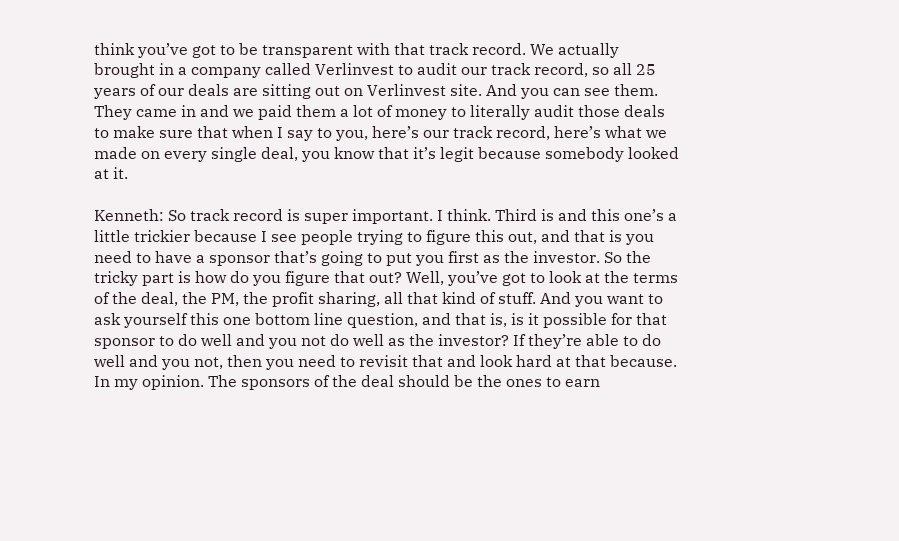think you’ve got to be transparent with that track record. We actually brought in a company called Verlinvest to audit our track record, so all 25 years of our deals are sitting out on Verlinvest site. And you can see them. They came in and we paid them a lot of money to literally audit those deals to make sure that when I say to you, here’s our track record, here’s what we made on every single deal, you know that it’s legit because somebody looked at it.

Kenneth: So track record is super important. I think. Third is and this one’s a little trickier because I see people trying to figure this out, and that is you need to have a sponsor that’s going to put you first as the investor. So the tricky part is how do you figure that out? Well, you’ve got to look at the terms of the deal, the PM, the profit sharing, all that kind of stuff. And you want to ask yourself this one bottom line question, and that is, is it possible for that sponsor to do well and you not do well as the investor? If they’re able to do well and you not, then you need to revisit that and look hard at that because. In my opinion. The sponsors of the deal should be the ones to earn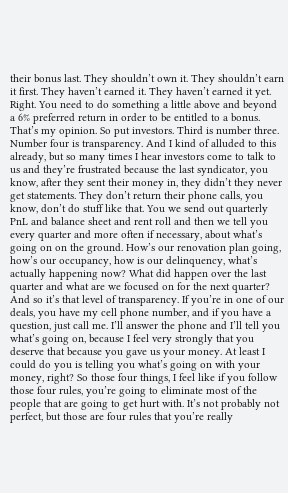their bonus last. They shouldn’t own it. They shouldn’t earn it first. They haven’t earned it. They haven’t earned it yet. Right. You need to do something a little above and beyond a 6% preferred return in order to be entitled to a bonus. That’s my opinion. So put investors. Third is number three. Number four is transparency. And I kind of alluded to this already, but so many times I hear investors come to talk to us and they’re frustrated because the last syndicator, you know, after they sent their money in, they didn’t they never get statements. They don’t return their phone calls, you know, don’t do stuff like that. You we send out quarterly PnL and balance sheet and rent roll and then we tell you every quarter and more often if necessary, about what’s going on on the ground. How’s our renovation plan going, how’s our occupancy, how is our delinquency, what’s actually happening now? What did happen over the last quarter and what are we focused on for the next quarter? And so it’s that level of transparency. If you’re in one of our deals, you have my cell phone number, and if you have a question, just call me. I’ll answer the phone and I’ll tell you what’s going on, because I feel very strongly that you deserve that because you gave us your money. At least I could do you is telling you what’s going on with your money, right? So those four things, I feel like if you follow those four rules, you’re going to eliminate most of the people that are going to get hurt with. It’s not probably not perfect, but those are four rules that you’re really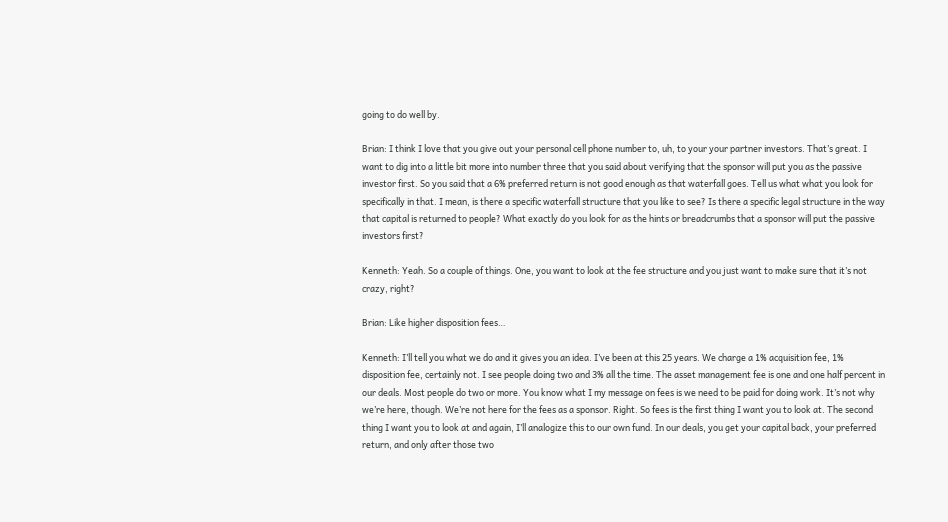going to do well by.

Brian: I think I love that you give out your personal cell phone number to, uh, to your your partner investors. That’s great. I want to dig into a little bit more into number three that you said about verifying that the sponsor will put you as the passive investor first. So you said that a 6% preferred return is not good enough as that waterfall goes. Tell us what what you look for specifically in that. I mean, is there a specific waterfall structure that you like to see? Is there a specific legal structure in the way that capital is returned to people? What exactly do you look for as the hints or breadcrumbs that a sponsor will put the passive investors first?

Kenneth: Yeah. So a couple of things. One, you want to look at the fee structure and you just want to make sure that it’s not crazy, right?

Brian: Like higher disposition fees…

Kenneth: I’ll tell you what we do and it gives you an idea. I’ve been at this 25 years. We charge a 1% acquisition fee, 1% disposition fee, certainly not. I see people doing two and 3% all the time. The asset management fee is one and one half percent in our deals. Most people do two or more. You know what I my message on fees is we need to be paid for doing work. It’s not why we’re here, though. We’re not here for the fees as a sponsor. Right. So fees is the first thing I want you to look at. The second thing I want you to look at and again, I’ll analogize this to our own fund. In our deals, you get your capital back, your preferred return, and only after those two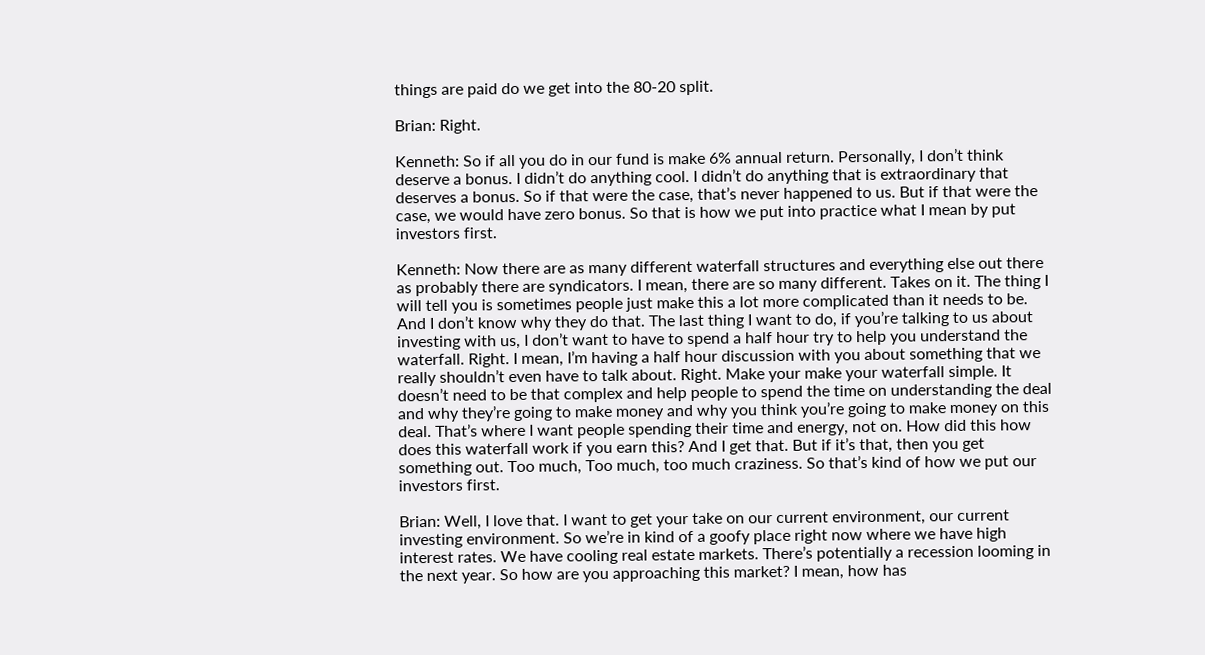things are paid do we get into the 80-20 split.

Brian: Right.

Kenneth: So if all you do in our fund is make 6% annual return. Personally, I don’t think deserve a bonus. I didn’t do anything cool. I didn’t do anything that is extraordinary that deserves a bonus. So if that were the case, that’s never happened to us. But if that were the case, we would have zero bonus. So that is how we put into practice what I mean by put investors first.

Kenneth: Now there are as many different waterfall structures and everything else out there as probably there are syndicators. I mean, there are so many different. Takes on it. The thing I will tell you is sometimes people just make this a lot more complicated than it needs to be. And I don’t know why they do that. The last thing I want to do, if you’re talking to us about investing with us, I don’t want to have to spend a half hour try to help you understand the waterfall. Right. I mean, I’m having a half hour discussion with you about something that we really shouldn’t even have to talk about. Right. Make your make your waterfall simple. It doesn’t need to be that complex and help people to spend the time on understanding the deal and why they’re going to make money and why you think you’re going to make money on this deal. That’s where I want people spending their time and energy, not on. How did this how does this waterfall work if you earn this? And I get that. But if it’s that, then you get something out. Too much, Too much, too much craziness. So that’s kind of how we put our investors first.

Brian: Well, I love that. I want to get your take on our current environment, our current investing environment. So we’re in kind of a goofy place right now where we have high interest rates. We have cooling real estate markets. There’s potentially a recession looming in the next year. So how are you approaching this market? I mean, how has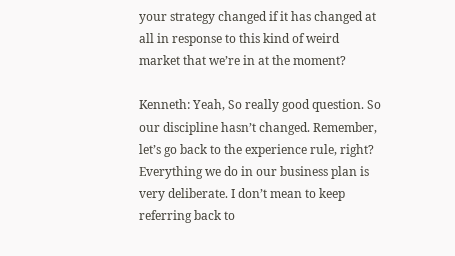your strategy changed if it has changed at all in response to this kind of weird market that we’re in at the moment?

Kenneth: Yeah, So really good question. So our discipline hasn’t changed. Remember, let’s go back to the experience rule, right? Everything we do in our business plan is very deliberate. I don’t mean to keep referring back to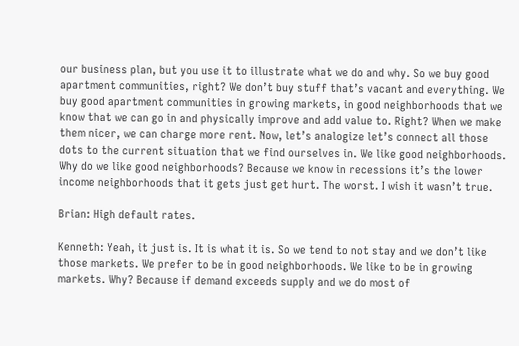our business plan, but you use it to illustrate what we do and why. So we buy good apartment communities, right? We don’t buy stuff that’s vacant and everything. We buy good apartment communities in growing markets, in good neighborhoods that we know that we can go in and physically improve and add value to. Right? When we make them nicer, we can charge more rent. Now, let’s analogize let’s connect all those dots to the current situation that we find ourselves in. We like good neighborhoods. Why do we like good neighborhoods? Because we know in recessions it’s the lower income neighborhoods that it gets just get hurt. The worst. I wish it wasn’t true.

Brian: High default rates.

Kenneth: Yeah, it just is. It is what it is. So we tend to not stay and we don’t like those markets. We prefer to be in good neighborhoods. We like to be in growing markets. Why? Because if demand exceeds supply and we do most of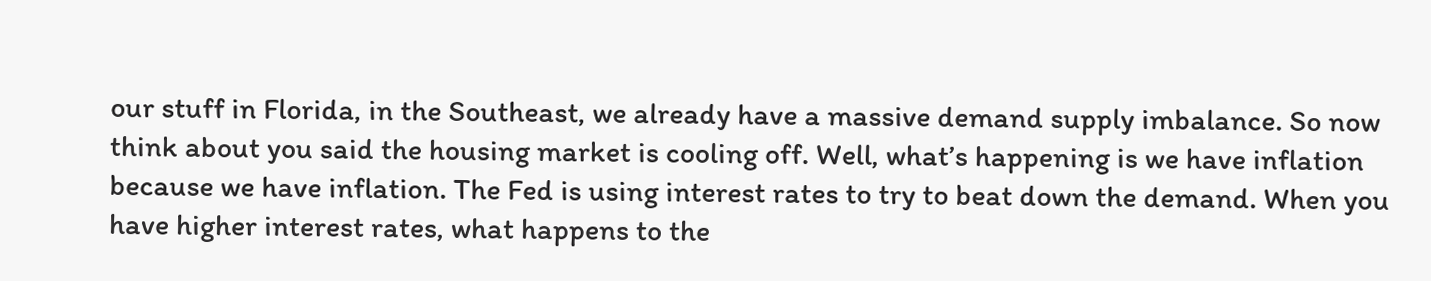our stuff in Florida, in the Southeast, we already have a massive demand supply imbalance. So now think about you said the housing market is cooling off. Well, what’s happening is we have inflation because we have inflation. The Fed is using interest rates to try to beat down the demand. When you have higher interest rates, what happens to the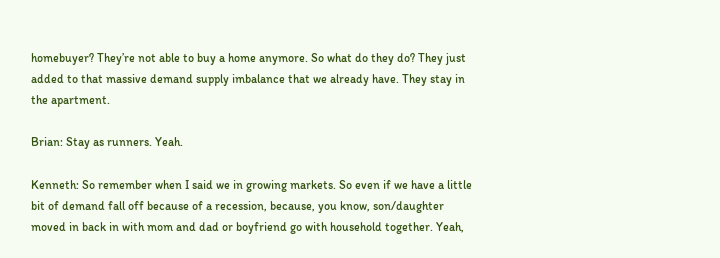homebuyer? They’re not able to buy a home anymore. So what do they do? They just added to that massive demand supply imbalance that we already have. They stay in the apartment.

Brian: Stay as runners. Yeah.

Kenneth: So remember when I said we in growing markets. So even if we have a little bit of demand fall off because of a recession, because, you know, son/daughter moved in back in with mom and dad or boyfriend go with household together. Yeah,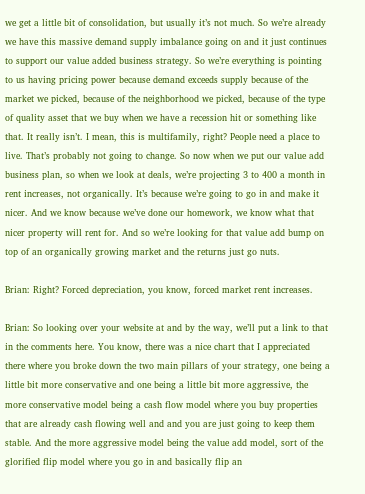we get a little bit of consolidation, but usually it’s not much. So we’re already we have this massive demand supply imbalance going on and it just continues to support our value added business strategy. So we’re everything is pointing to us having pricing power because demand exceeds supply because of the market we picked, because of the neighborhood we picked, because of the type of quality asset that we buy when we have a recession hit or something like that. It really isn’t. I mean, this is multifamily, right? People need a place to live. That’s probably not going to change. So now when we put our value add business plan, so when we look at deals, we’re projecting 3 to 400 a month in rent increases, not organically. It’s because we’re going to go in and make it nicer. And we know because we’ve done our homework, we know what that nicer property will rent for. And so we’re looking for that value add bump on top of an organically growing market and the returns just go nuts.

Brian: Right? Forced depreciation, you know, forced market rent increases.

Brian: So looking over your website at and by the way, we’ll put a link to that in the comments here. You know, there was a nice chart that I appreciated there where you broke down the two main pillars of your strategy, one being a little bit more conservative and one being a little bit more aggressive, the more conservative model being a cash flow model where you buy properties that are already cash flowing well and and you are just going to keep them stable. And the more aggressive model being the value add model, sort of the glorified flip model where you go in and basically flip an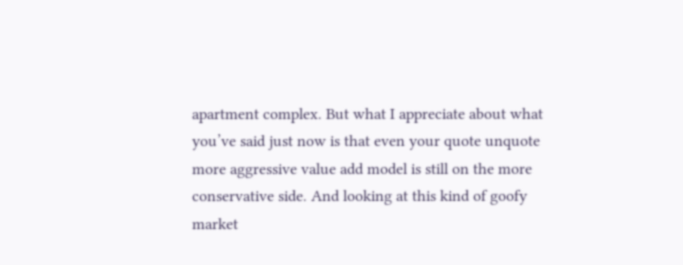apartment complex. But what I appreciate about what you’ve said just now is that even your quote unquote more aggressive value add model is still on the more conservative side. And looking at this kind of goofy market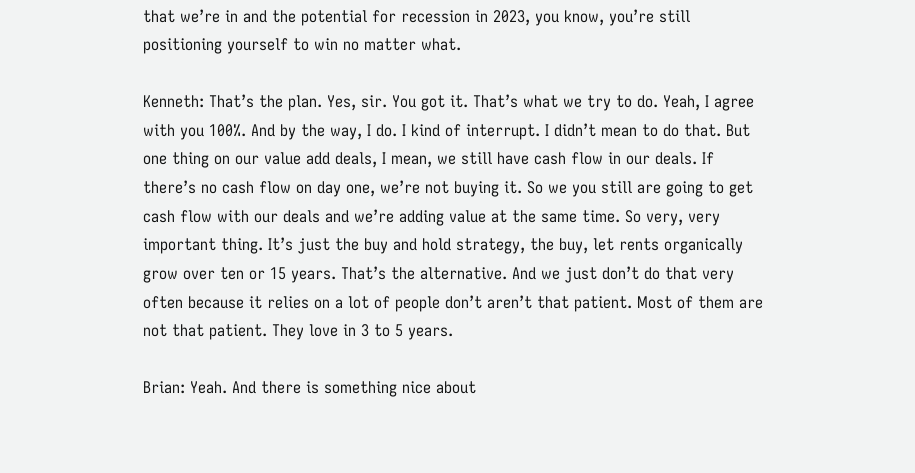that we’re in and the potential for recession in 2023, you know, you’re still positioning yourself to win no matter what.

Kenneth: That’s the plan. Yes, sir. You got it. That’s what we try to do. Yeah, I agree with you 100%. And by the way, I do. I kind of interrupt. I didn’t mean to do that. But one thing on our value add deals, I mean, we still have cash flow in our deals. If there’s no cash flow on day one, we’re not buying it. So we you still are going to get cash flow with our deals and we’re adding value at the same time. So very, very important thing. It’s just the buy and hold strategy, the buy, let rents organically grow over ten or 15 years. That’s the alternative. And we just don’t do that very often because it relies on a lot of people don’t aren’t that patient. Most of them are not that patient. They love in 3 to 5 years.

Brian: Yeah. And there is something nice about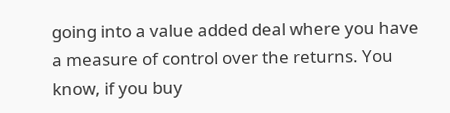going into a value added deal where you have a measure of control over the returns. You know, if you buy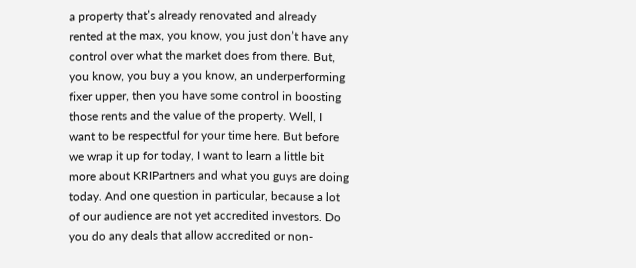a property that’s already renovated and already rented at the max, you know, you just don’t have any control over what the market does from there. But, you know, you buy a you know, an underperforming fixer upper, then you have some control in boosting those rents and the value of the property. Well, I want to be respectful for your time here. But before we wrap it up for today, I want to learn a little bit more about KRIPartners and what you guys are doing today. And one question in particular, because a lot of our audience are not yet accredited investors. Do you do any deals that allow accredited or non-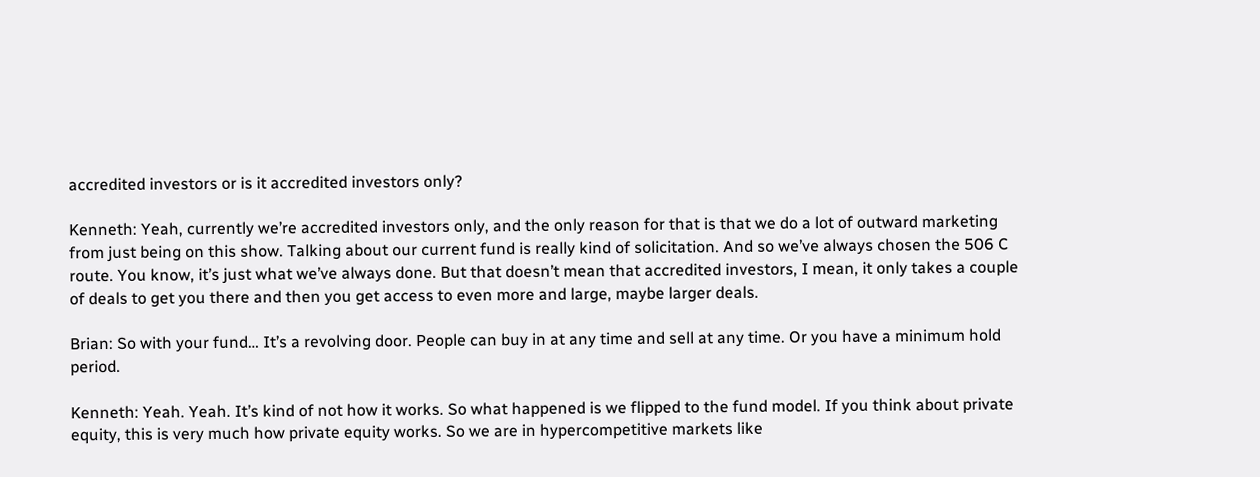accredited investors or is it accredited investors only?

Kenneth: Yeah, currently we’re accredited investors only, and the only reason for that is that we do a lot of outward marketing from just being on this show. Talking about our current fund is really kind of solicitation. And so we’ve always chosen the 506 C route. You know, it’s just what we’ve always done. But that doesn’t mean that accredited investors, I mean, it only takes a couple of deals to get you there and then you get access to even more and large, maybe larger deals.

Brian: So with your fund… It’s a revolving door. People can buy in at any time and sell at any time. Or you have a minimum hold period.

Kenneth: Yeah. Yeah. It’s kind of not how it works. So what happened is we flipped to the fund model. If you think about private equity, this is very much how private equity works. So we are in hypercompetitive markets like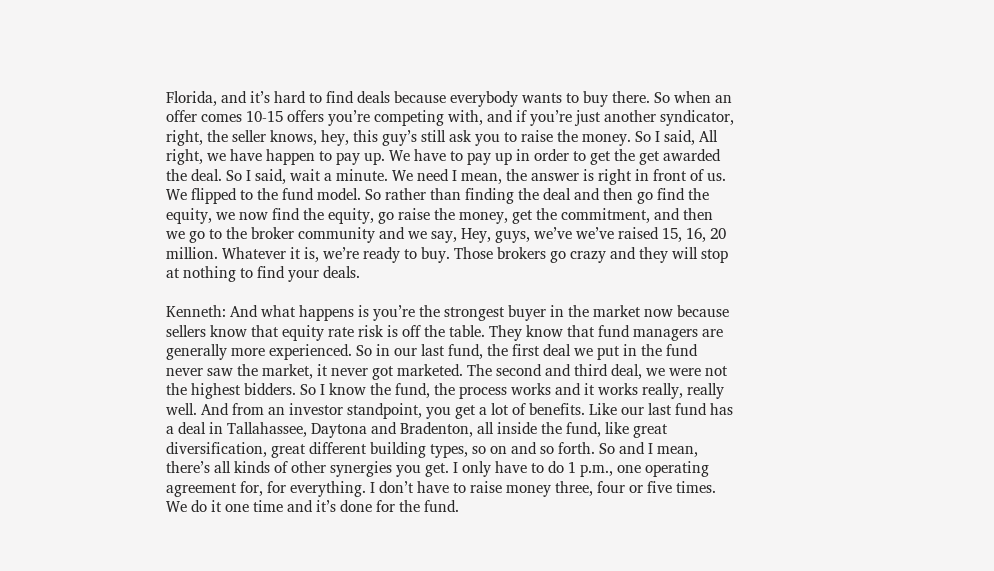Florida, and it’s hard to find deals because everybody wants to buy there. So when an offer comes 10-15 offers you’re competing with, and if you’re just another syndicator, right, the seller knows, hey, this guy’s still ask you to raise the money. So I said, All right, we have happen to pay up. We have to pay up in order to get the get awarded the deal. So I said, wait a minute. We need I mean, the answer is right in front of us. We flipped to the fund model. So rather than finding the deal and then go find the equity, we now find the equity, go raise the money, get the commitment, and then we go to the broker community and we say, Hey, guys, we’ve we’ve raised 15, 16, 20 million. Whatever it is, we’re ready to buy. Those brokers go crazy and they will stop at nothing to find your deals.

Kenneth: And what happens is you’re the strongest buyer in the market now because sellers know that equity rate risk is off the table. They know that fund managers are generally more experienced. So in our last fund, the first deal we put in the fund never saw the market, it never got marketed. The second and third deal, we were not the highest bidders. So I know the fund, the process works and it works really, really well. And from an investor standpoint, you get a lot of benefits. Like our last fund has a deal in Tallahassee, Daytona and Bradenton, all inside the fund, like great diversification, great different building types, so on and so forth. So and I mean, there’s all kinds of other synergies you get. I only have to do 1 p.m., one operating agreement for, for everything. I don’t have to raise money three, four or five times. We do it one time and it’s done for the fund.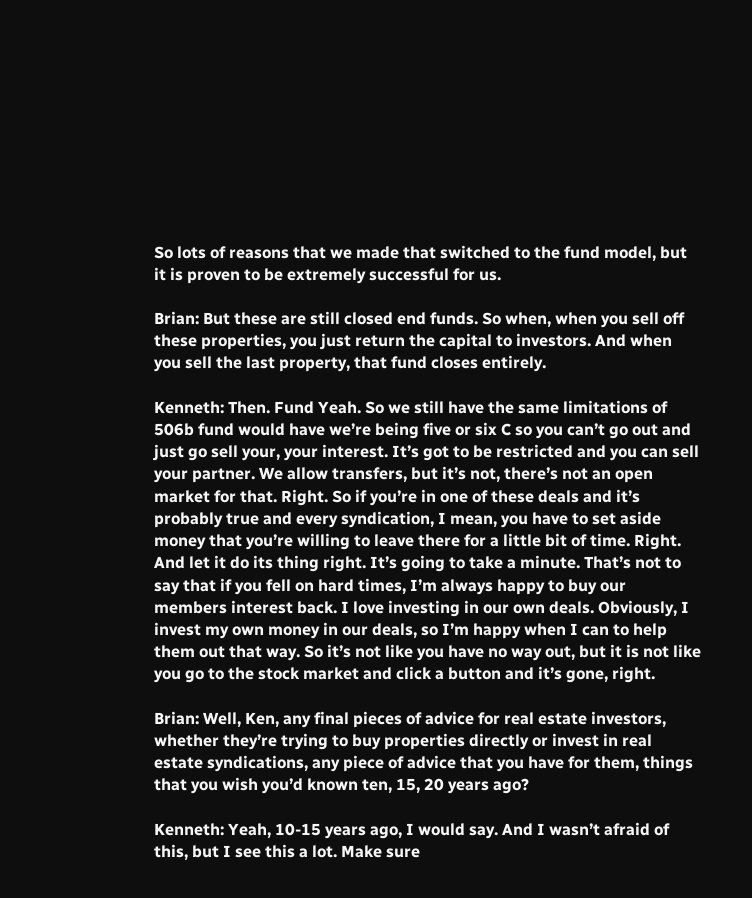So lots of reasons that we made that switched to the fund model, but it is proven to be extremely successful for us.

Brian: But these are still closed end funds. So when, when you sell off these properties, you just return the capital to investors. And when you sell the last property, that fund closes entirely.

Kenneth: Then. Fund Yeah. So we still have the same limitations of 506b fund would have we’re being five or six C so you can’t go out and just go sell your, your interest. It’s got to be restricted and you can sell your partner. We allow transfers, but it’s not, there’s not an open market for that. Right. So if you’re in one of these deals and it’s probably true and every syndication, I mean, you have to set aside money that you’re willing to leave there for a little bit of time. Right. And let it do its thing right. It’s going to take a minute. That’s not to say that if you fell on hard times, I’m always happy to buy our members interest back. I love investing in our own deals. Obviously, I invest my own money in our deals, so I’m happy when I can to help them out that way. So it’s not like you have no way out, but it is not like you go to the stock market and click a button and it’s gone, right.

Brian: Well, Ken, any final pieces of advice for real estate investors, whether they’re trying to buy properties directly or invest in real estate syndications, any piece of advice that you have for them, things that you wish you’d known ten, 15, 20 years ago?

Kenneth: Yeah, 10-15 years ago, I would say. And I wasn’t afraid of this, but I see this a lot. Make sure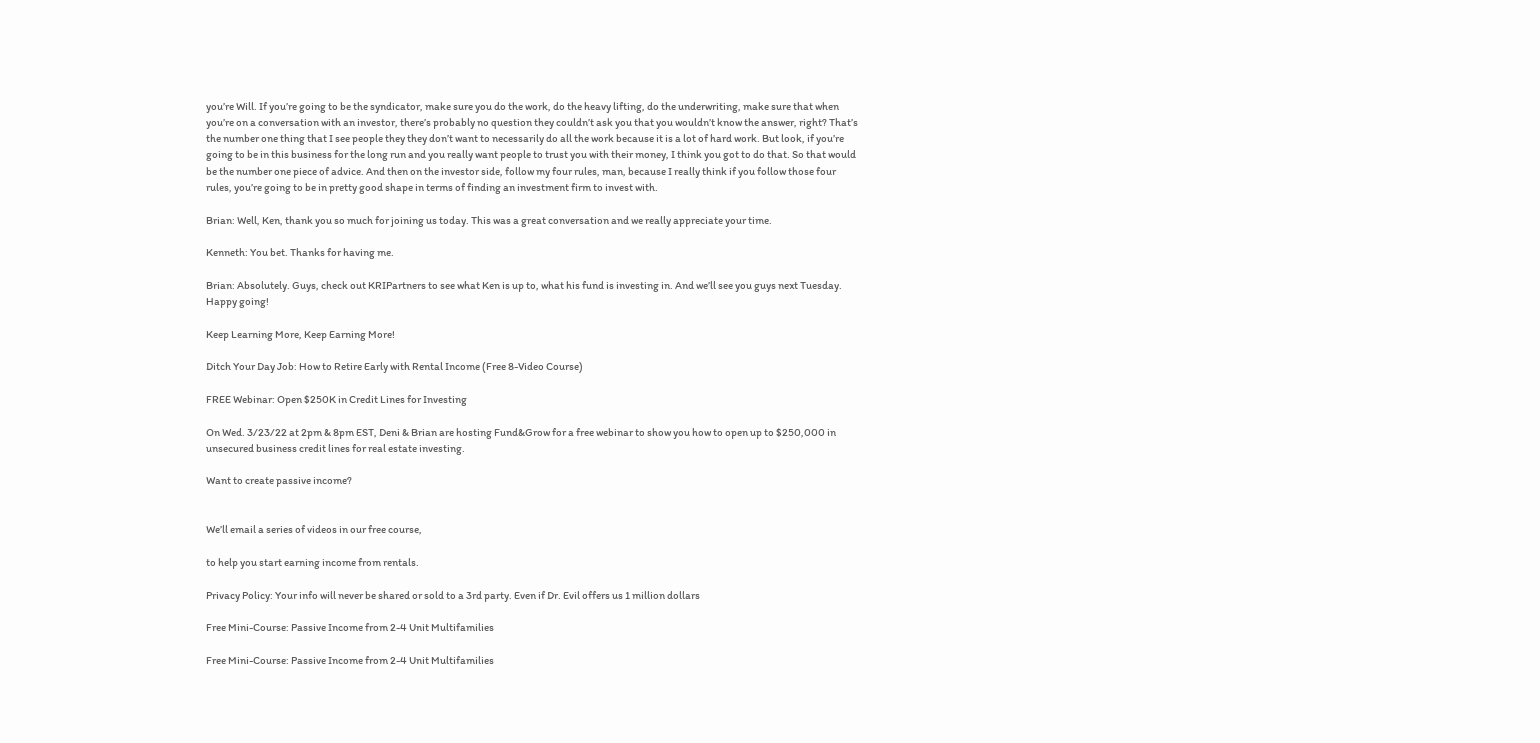you’re Will. If you’re going to be the syndicator, make sure you do the work, do the heavy lifting, do the underwriting, make sure that when you’re on a conversation with an investor, there’s probably no question they couldn’t ask you that you wouldn’t know the answer, right? That’s the number one thing that I see people they they don’t want to necessarily do all the work because it is a lot of hard work. But look, if you’re going to be in this business for the long run and you really want people to trust you with their money, I think you got to do that. So that would be the number one piece of advice. And then on the investor side, follow my four rules, man, because I really think if you follow those four rules, you’re going to be in pretty good shape in terms of finding an investment firm to invest with.

Brian: Well, Ken, thank you so much for joining us today. This was a great conversation and we really appreciate your time.

Kenneth: You bet. Thanks for having me.

Brian: Absolutely. Guys, check out KRIPartners to see what Ken is up to, what his fund is investing in. And we’ll see you guys next Tuesday. Happy going!

Keep Learning More, Keep Earning More!

Ditch Your Day Job: How to Retire Early with Rental Income (Free 8-Video Course)

FREE Webinar: Open $250K in Credit Lines for Investing

On Wed. 3/23/22 at 2pm & 8pm EST, Deni & Brian are hosting Fund&Grow for a free webinar to show you how to open up to $250,000 in unsecured business credit lines for real estate investing.

Want to create passive income?


We’ll email a series of videos in our free course,

to help you start earning income from rentals.

Privacy Policy: Your info will never be shared or sold to a 3rd party. Even if Dr. Evil offers us 1 million dollars

Free Mini-Course: Passive Income from 2-4 Unit Multifamilies

Free Mini-Course: Passive Income from 2-4 Unit Multifamilies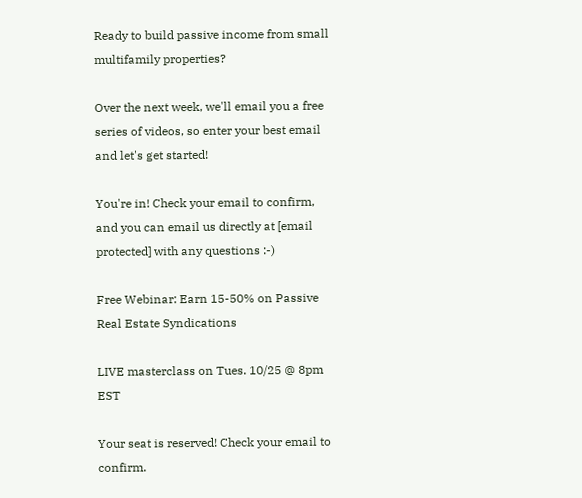Ready to build passive income from small multifamily properties?

Over the next week, we'll email you a free series of videos, so enter your best email and let's get started!

You're in! Check your email to confirm, and you can email us directly at [email protected] with any questions :-)

Free Webinar: Earn 15-50% on Passive Real Estate Syndications

LIVE masterclass on Tues. 10/25 @ 8pm EST

Your seat is reserved! Check your email to confirm.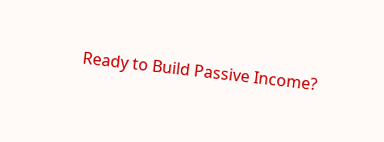Ready to Build Passive Income?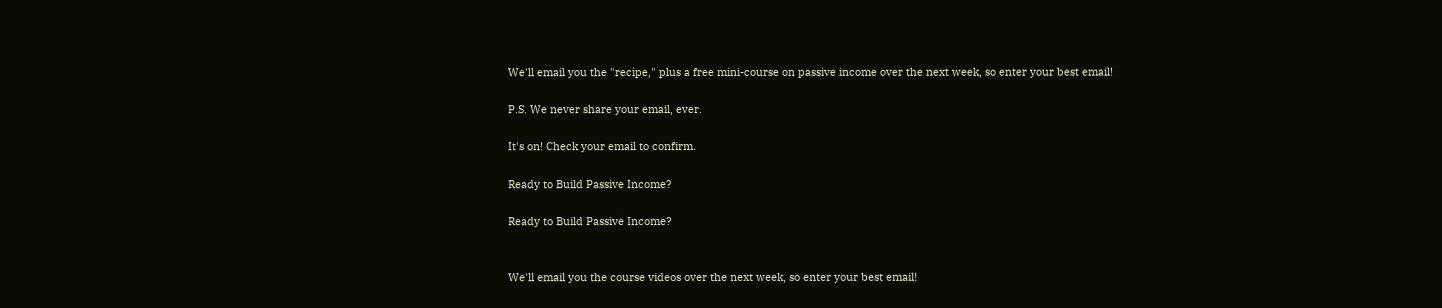We'll email you the "recipe," plus a free mini-course on passive income over the next week, so enter your best email!

P.S. We never share your email, ever.

It's on! Check your email to confirm.

Ready to Build Passive Income?

Ready to Build Passive Income?


We'll email you the course videos over the next week, so enter your best email!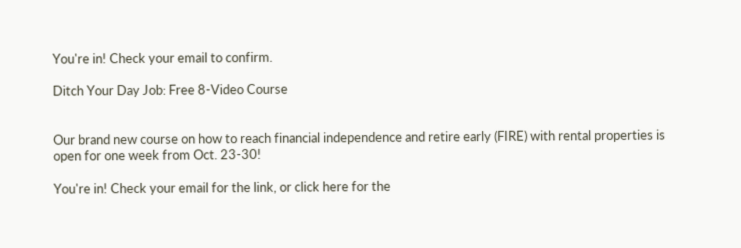You're in! Check your email to confirm.

Ditch Your Day Job: Free 8-Video Course


Our brand new course on how to reach financial independence and retire early (FIRE) with rental properties is open for one week from Oct. 23-30!

You're in! Check your email for the link, or click here for the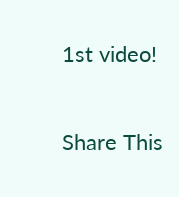1st video!

Share This